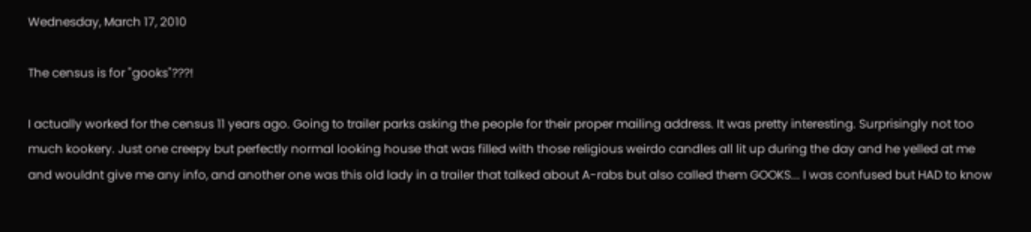Wednesday, March 17, 2010

The census is for "gooks"???!

I actually worked for the census 11 years ago. Going to trailer parks asking the people for their proper mailing address. It was pretty interesting. Surprisingly not too much kookery. Just one creepy but perfectly normal looking house that was filled with those religious weirdo candles all lit up during the day and he yelled at me and wouldnt give me any info, and another one was this old lady in a trailer that talked about A-rabs but also called them GOOKS... I was confused but HAD to know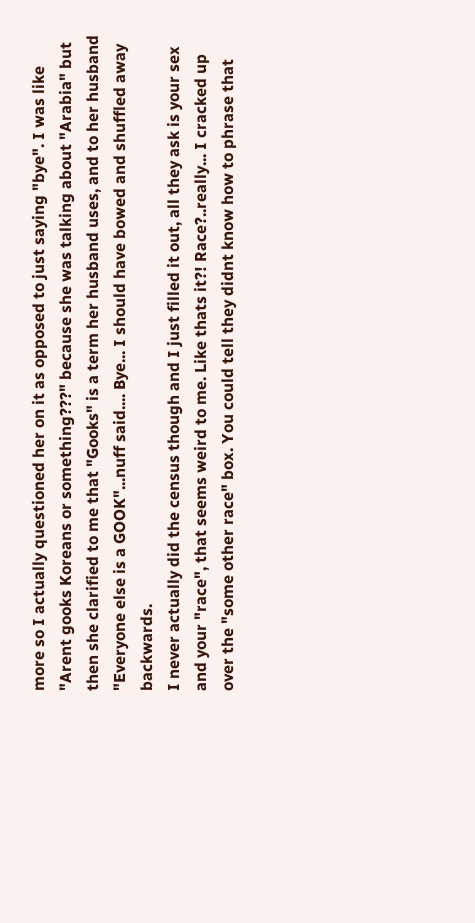more so I actually questioned her on it as opposed to just saying "bye". I was like "Arent gooks Koreans or something???" because she was talking about "Arabia" but then she clarified to me that "Gooks" is a term her husband uses, and to her husband "Everyone else is a GOOK"...nuff said.... Bye... I should have bowed and shuffled away backwards.
I never actually did the census though and I just filled it out, all they ask is your sex and your "race", that seems weird to me. Like thats it?! Race?..really... I cracked up over the "some other race" box. You could tell they didnt know how to phrase that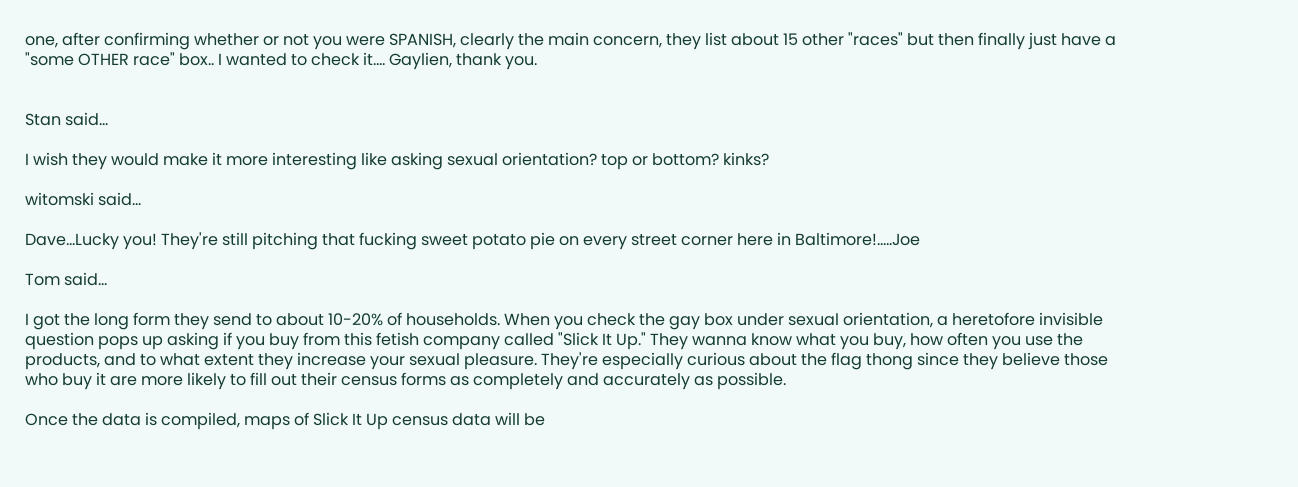one, after confirming whether or not you were SPANISH, clearly the main concern, they list about 15 other "races" but then finally just have a "some OTHER race" box.. I wanted to check it.... Gaylien, thank you.


Stan said...

I wish they would make it more interesting like asking sexual orientation? top or bottom? kinks?

witomski said...

Dave...Lucky you! They're still pitching that fucking sweet potato pie on every street corner here in Baltimore!.....Joe

Tom said...

I got the long form they send to about 10-20% of households. When you check the gay box under sexual orientation, a heretofore invisible question pops up asking if you buy from this fetish company called "Slick It Up." They wanna know what you buy, how often you use the products, and to what extent they increase your sexual pleasure. They're especially curious about the flag thong since they believe those who buy it are more likely to fill out their census forms as completely and accurately as possible.

Once the data is compiled, maps of Slick It Up census data will be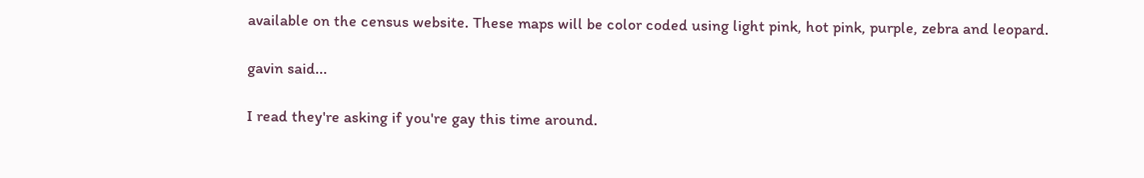available on the census website. These maps will be color coded using light pink, hot pink, purple, zebra and leopard.

gavin said...

I read they're asking if you're gay this time around.